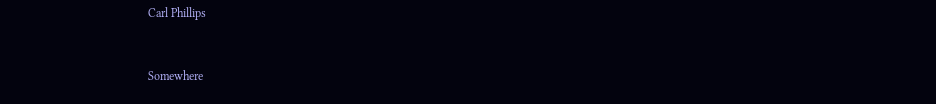Carl Phillips


Somewhere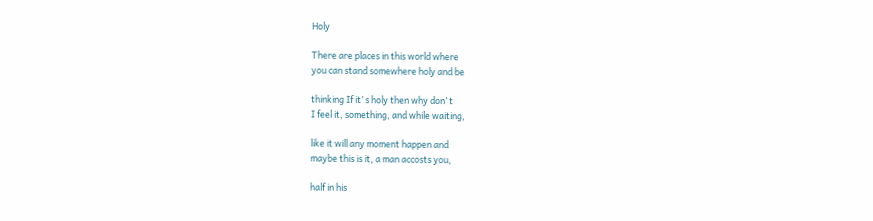Holy

There are places in this world where
you can stand somewhere holy and be

thinking If it’ s holy then why don’ t
I feel it, something, and while waiting,

like it will any moment happen and
maybe this is it, a man accosts you,

half in his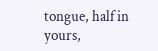tongue, half in yours,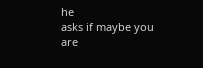he
asks if maybe you are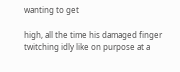wanting to get

high, all the time his damaged finger
twitching idly like on purpose at a